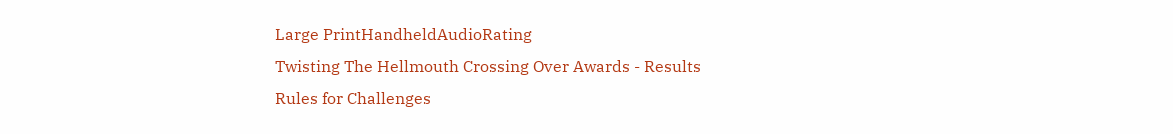Large PrintHandheldAudioRating
Twisting The Hellmouth Crossing Over Awards - Results
Rules for Challenges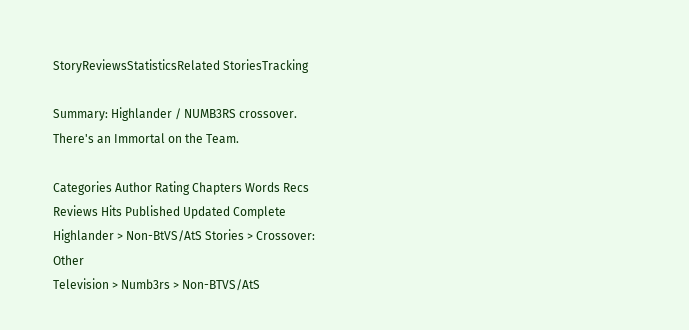StoryReviewsStatisticsRelated StoriesTracking

Summary: Highlander / NUMB3RS crossover. There's an Immortal on the Team.

Categories Author Rating Chapters Words Recs Reviews Hits Published Updated Complete
Highlander > Non-BtVS/AtS Stories > Crossover: Other
Television > Numb3rs > Non-BTVS/AtS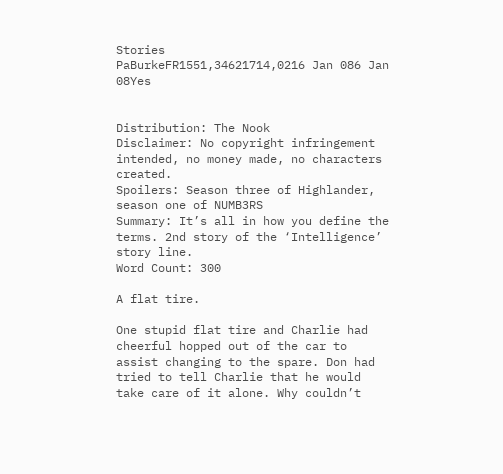Stories
PaBurkeFR1551,34621714,0216 Jan 086 Jan 08Yes


Distribution: The Nook
Disclaimer: No copyright infringement intended, no money made, no characters created.
Spoilers: Season three of Highlander, season one of NUMB3RS
Summary: It’s all in how you define the terms. 2nd story of the ‘Intelligence’ story line.
Word Count: 300

A flat tire.

One stupid flat tire and Charlie had cheerful hopped out of the car to assist changing to the spare. Don had tried to tell Charlie that he would take care of it alone. Why couldn’t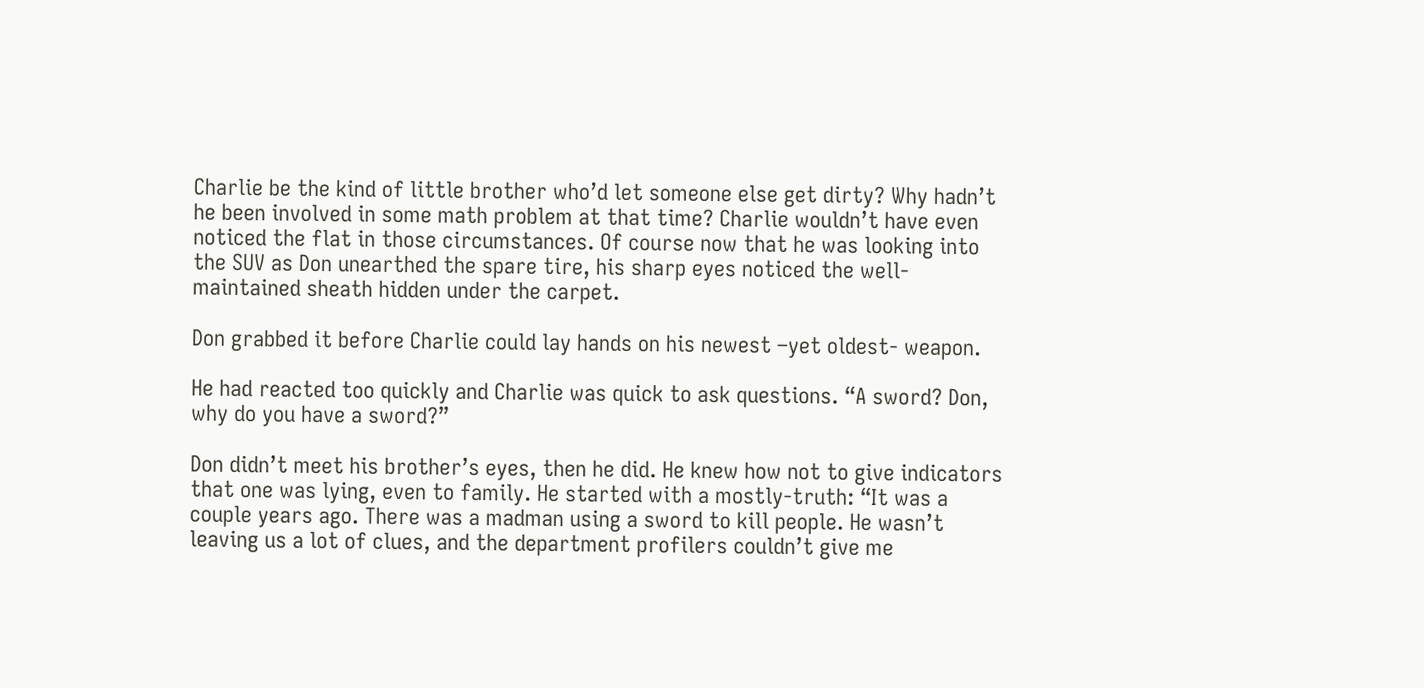Charlie be the kind of little brother who’d let someone else get dirty? Why hadn’t he been involved in some math problem at that time? Charlie wouldn’t have even noticed the flat in those circumstances. Of course now that he was looking into the SUV as Don unearthed the spare tire, his sharp eyes noticed the well-maintained sheath hidden under the carpet.

Don grabbed it before Charlie could lay hands on his newest –yet oldest- weapon.

He had reacted too quickly and Charlie was quick to ask questions. “A sword? Don, why do you have a sword?”

Don didn’t meet his brother’s eyes, then he did. He knew how not to give indicators that one was lying, even to family. He started with a mostly-truth: “It was a couple years ago. There was a madman using a sword to kill people. He wasn’t leaving us a lot of clues, and the department profilers couldn’t give me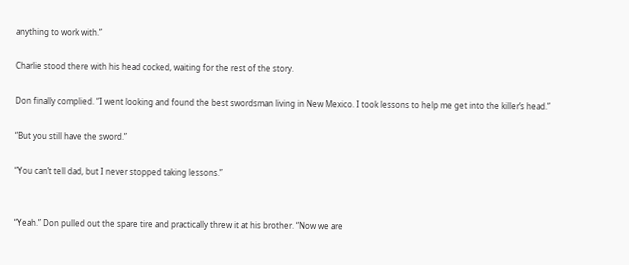anything to work with.”

Charlie stood there with his head cocked, waiting for the rest of the story.

Don finally complied. “I went looking and found the best swordsman living in New Mexico. I took lessons to help me get into the killer’s head.”

“But you still have the sword.”

“You can’t tell dad, but I never stopped taking lessons.”


“Yeah.” Don pulled out the spare tire and practically threw it at his brother. “Now we are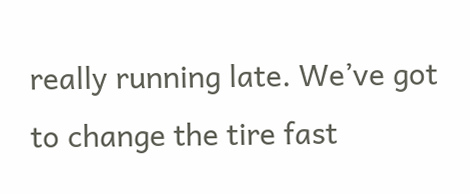really running late. We’ve got to change the tire fast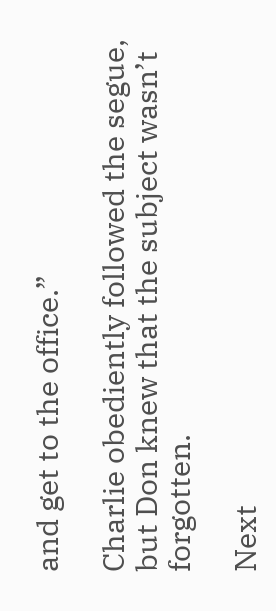and get to the office.”

Charlie obediently followed the segue, but Don knew that the subject wasn’t forgotten.

Next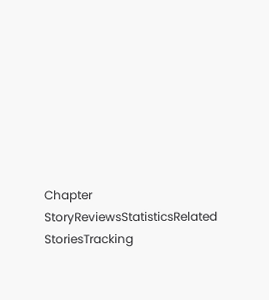Chapter
StoryReviewsStatisticsRelated StoriesTracking